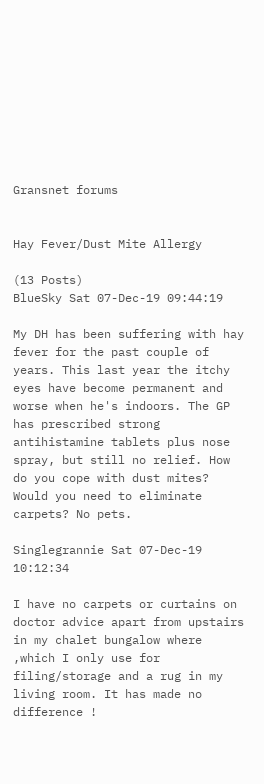Gransnet forums


Hay Fever/Dust Mite Allergy

(13 Posts)
BlueSky Sat 07-Dec-19 09:44:19

My DH has been suffering with hay fever for the past couple of years. This last year the itchy eyes have become permanent and worse when he's indoors. The GP has prescribed strong antihistamine tablets plus nose spray, but still no relief. How do you cope with dust mites? Would you need to eliminate carpets? No pets.

Singlegrannie Sat 07-Dec-19 10:12:34

I have no carpets or curtains on doctor advice apart from upstairs in my chalet bungalow where ,which I only use for filing/storage and a rug in my living room. It has made no difference !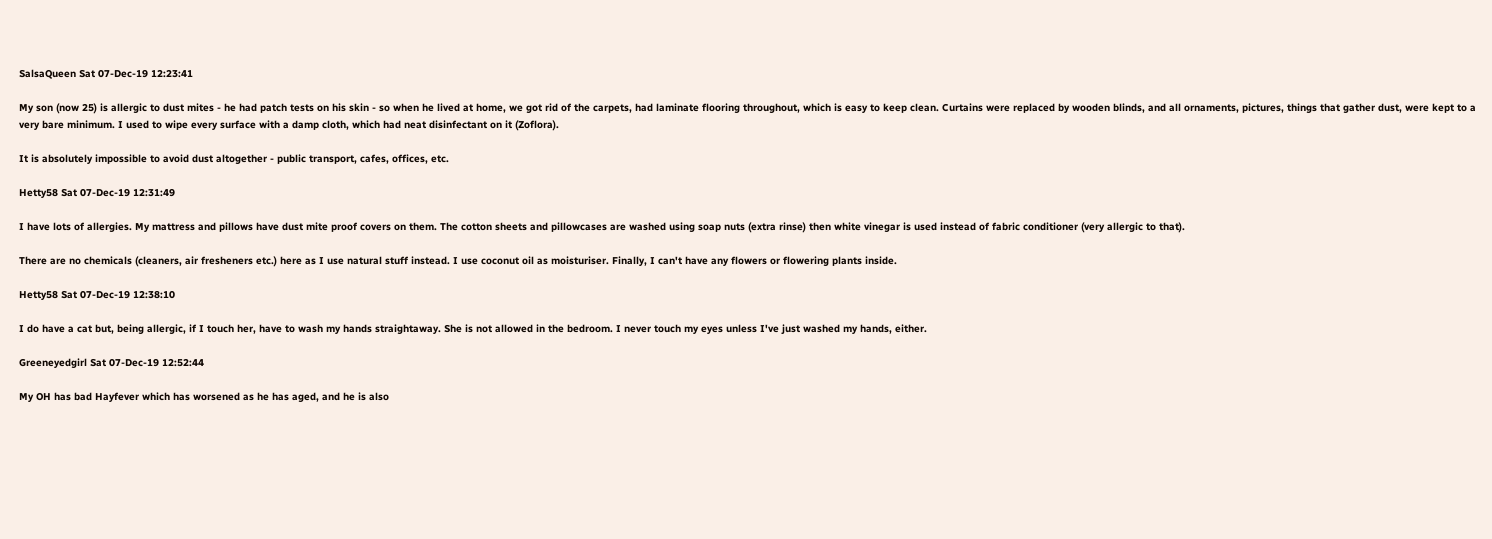SalsaQueen Sat 07-Dec-19 12:23:41

My son (now 25) is allergic to dust mites - he had patch tests on his skin - so when he lived at home, we got rid of the carpets, had laminate flooring throughout, which is easy to keep clean. Curtains were replaced by wooden blinds, and all ornaments, pictures, things that gather dust, were kept to a very bare minimum. I used to wipe every surface with a damp cloth, which had neat disinfectant on it (Zoflora).

It is absolutely impossible to avoid dust altogether - public transport, cafes, offices, etc.

Hetty58 Sat 07-Dec-19 12:31:49

I have lots of allergies. My mattress and pillows have dust mite proof covers on them. The cotton sheets and pillowcases are washed using soap nuts (extra rinse) then white vinegar is used instead of fabric conditioner (very allergic to that).

There are no chemicals (cleaners, air fresheners etc.) here as I use natural stuff instead. I use coconut oil as moisturiser. Finally, I can't have any flowers or flowering plants inside.

Hetty58 Sat 07-Dec-19 12:38:10

I do have a cat but, being allergic, if I touch her, have to wash my hands straightaway. She is not allowed in the bedroom. I never touch my eyes unless I've just washed my hands, either.

Greeneyedgirl Sat 07-Dec-19 12:52:44

My OH has bad Hayfever which has worsened as he has aged, and he is also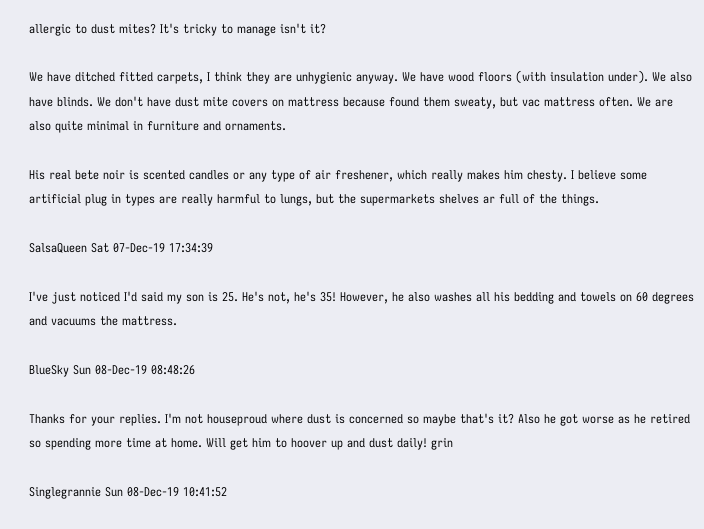allergic to dust mites? It's tricky to manage isn't it?

We have ditched fitted carpets, I think they are unhygienic anyway. We have wood floors (with insulation under). We also have blinds. We don't have dust mite covers on mattress because found them sweaty, but vac mattress often. We are also quite minimal in furniture and ornaments.

His real bete noir is scented candles or any type of air freshener, which really makes him chesty. I believe some artificial plug in types are really harmful to lungs, but the supermarkets shelves ar full of the things.

SalsaQueen Sat 07-Dec-19 17:34:39

I've just noticed I'd said my son is 25. He's not, he's 35! However, he also washes all his bedding and towels on 60 degrees and vacuums the mattress.

BlueSky Sun 08-Dec-19 08:48:26

Thanks for your replies. I'm not houseproud where dust is concerned so maybe that's it? Also he got worse as he retired so spending more time at home. Will get him to hoover up and dust daily! grin

Singlegrannie Sun 08-Dec-19 10:41:52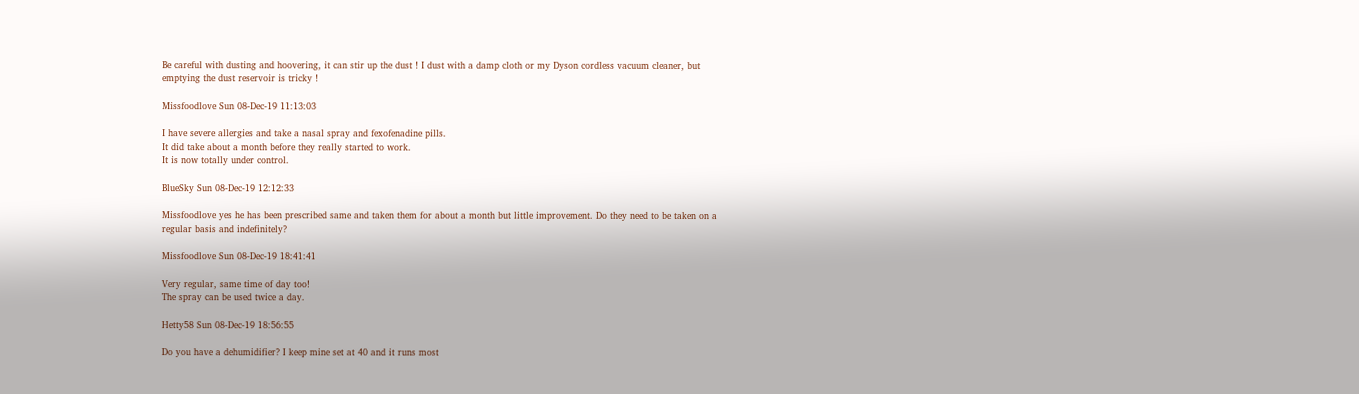Be careful with dusting and hoovering, it can stir up the dust ! I dust with a damp cloth or my Dyson cordless vacuum cleaner, but emptying the dust reservoir is tricky !

Missfoodlove Sun 08-Dec-19 11:13:03

I have severe allergies and take a nasal spray and fexofenadine pills.
It did take about a month before they really started to work.
It is now totally under control.

BlueSky Sun 08-Dec-19 12:12:33

Missfoodlove yes he has been prescribed same and taken them for about a month but little improvement. Do they need to be taken on a regular basis and indefinitely?

Missfoodlove Sun 08-Dec-19 18:41:41

Very regular, same time of day too!
The spray can be used twice a day.

Hetty58 Sun 08-Dec-19 18:56:55

Do you have a dehumidifier? I keep mine set at 40 and it runs most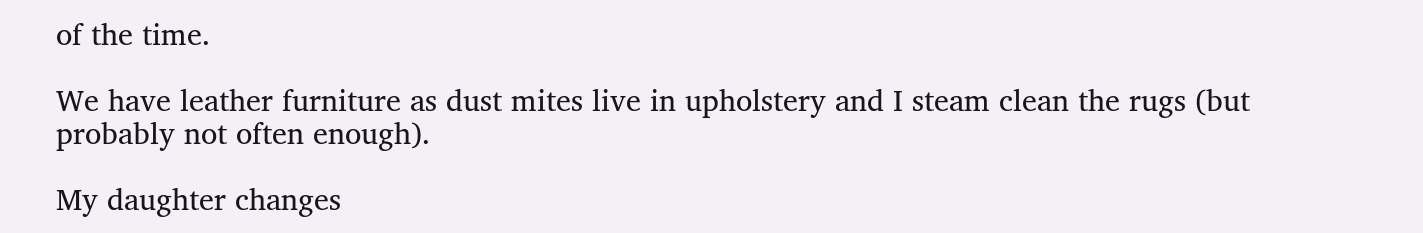of the time.

We have leather furniture as dust mites live in upholstery and I steam clean the rugs (but probably not often enough).

My daughter changes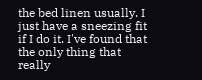the bed linen usually. I just have a sneezing fit if I do it. I've found that the only thing that really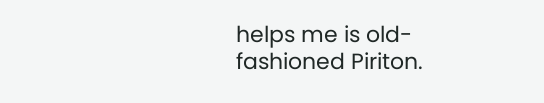helps me is old-fashioned Piriton.